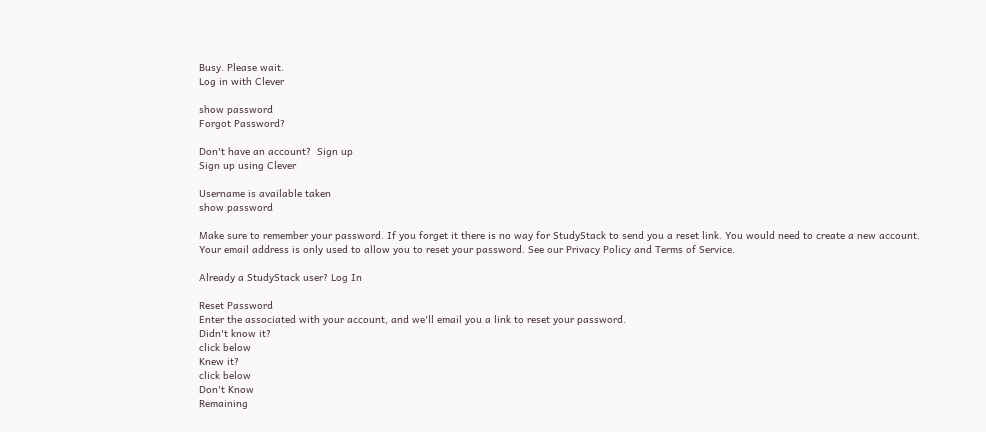Busy. Please wait.
Log in with Clever

show password
Forgot Password?

Don't have an account?  Sign up
Sign up using Clever

Username is available taken
show password

Make sure to remember your password. If you forget it there is no way for StudyStack to send you a reset link. You would need to create a new account.
Your email address is only used to allow you to reset your password. See our Privacy Policy and Terms of Service.

Already a StudyStack user? Log In

Reset Password
Enter the associated with your account, and we'll email you a link to reset your password.
Didn't know it?
click below
Knew it?
click below
Don't Know
Remaining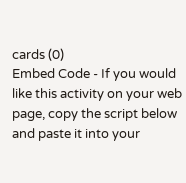cards (0)
Embed Code - If you would like this activity on your web page, copy the script below and paste it into your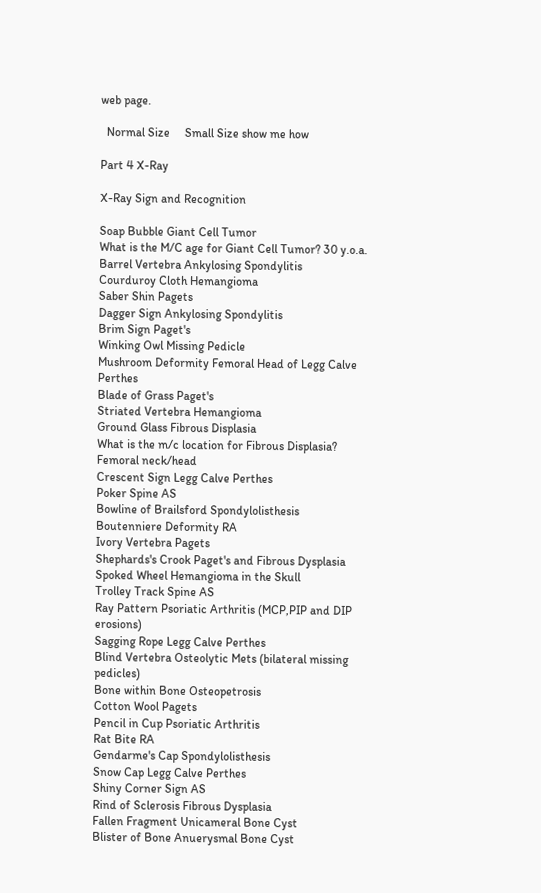web page.

  Normal Size     Small Size show me how

Part 4 X-Ray

X-Ray Sign and Recognition

Soap Bubble Giant Cell Tumor
What is the M/C age for Giant Cell Tumor? 30 y.o.a.
Barrel Vertebra Ankylosing Spondylitis
Courduroy Cloth Hemangioma
Saber Shin Pagets
Dagger Sign Ankylosing Spondylitis
Brim Sign Paget's
Winking Owl Missing Pedicle
Mushroom Deformity Femoral Head of Legg Calve Perthes
Blade of Grass Paget's
Striated Vertebra Hemangioma
Ground Glass Fibrous Displasia
What is the m/c location for Fibrous Displasia? Femoral neck/head
Crescent Sign Legg Calve Perthes
Poker Spine AS
Bowline of Brailsford Spondylolisthesis
Boutenniere Deformity RA
Ivory Vertebra Pagets
Shephards's Crook Paget's and Fibrous Dysplasia
Spoked Wheel Hemangioma in the Skull
Trolley Track Spine AS
Ray Pattern Psoriatic Arthritis (MCP,PIP and DIP erosions)
Sagging Rope Legg Calve Perthes
Blind Vertebra Osteolytic Mets (bilateral missing pedicles)
Bone within Bone Osteopetrosis
Cotton Wool Pagets
Pencil in Cup Psoriatic Arthritis
Rat Bite RA
Gendarme's Cap Spondylolisthesis
Snow Cap Legg Calve Perthes
Shiny Corner Sign AS
Rind of Sclerosis Fibrous Dysplasia
Fallen Fragment Unicameral Bone Cyst
Blister of Bone Anuerysmal Bone Cyst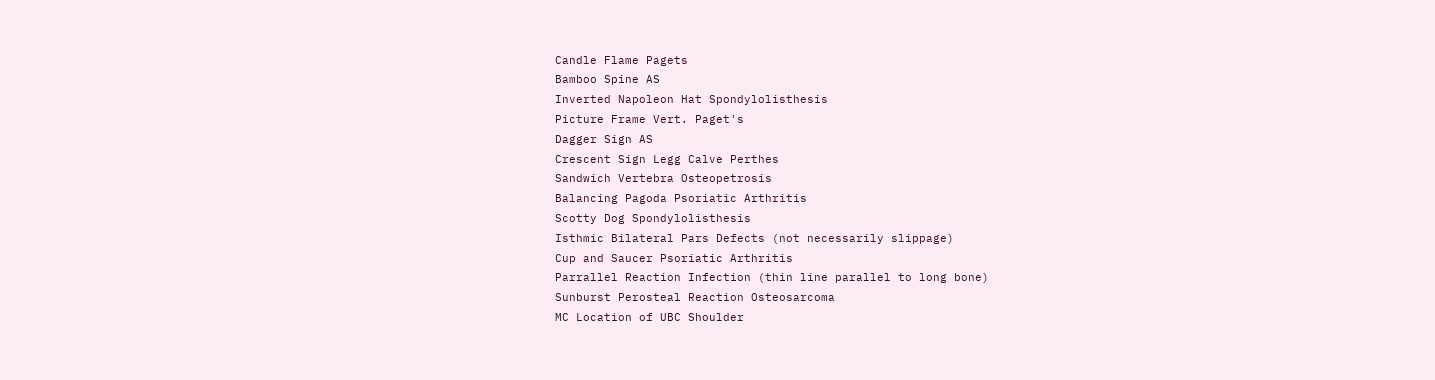Candle Flame Pagets
Bamboo Spine AS
Inverted Napoleon Hat Spondylolisthesis
Picture Frame Vert. Paget's
Dagger Sign AS
Crescent Sign Legg Calve Perthes
Sandwich Vertebra Osteopetrosis
Balancing Pagoda Psoriatic Arthritis
Scotty Dog Spondylolisthesis
Isthmic Bilateral Pars Defects (not necessarily slippage)
Cup and Saucer Psoriatic Arthritis
Parrallel Reaction Infection (thin line parallel to long bone)
Sunburst Perosteal Reaction Osteosarcoma
MC Location of UBC Shoulder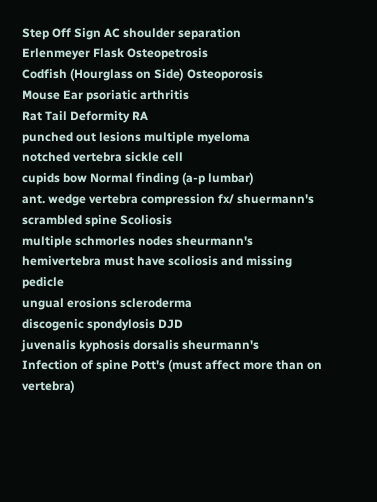Step Off Sign AC shoulder separation
Erlenmeyer Flask Osteopetrosis
Codfish (Hourglass on Side) Osteoporosis
Mouse Ear psoriatic arthritis
Rat Tail Deformity RA
punched out lesions multiple myeloma
notched vertebra sickle cell
cupids bow Normal finding (a-p lumbar)
ant. wedge vertebra compression fx/ shuermann's
scrambled spine Scoliosis
multiple schmorles nodes sheurmann's
hemivertebra must have scoliosis and missing pedicle
ungual erosions scleroderma
discogenic spondylosis DJD
juvenalis kyphosis dorsalis sheurmann's
Infection of spine Pott's (must affect more than on vertebra)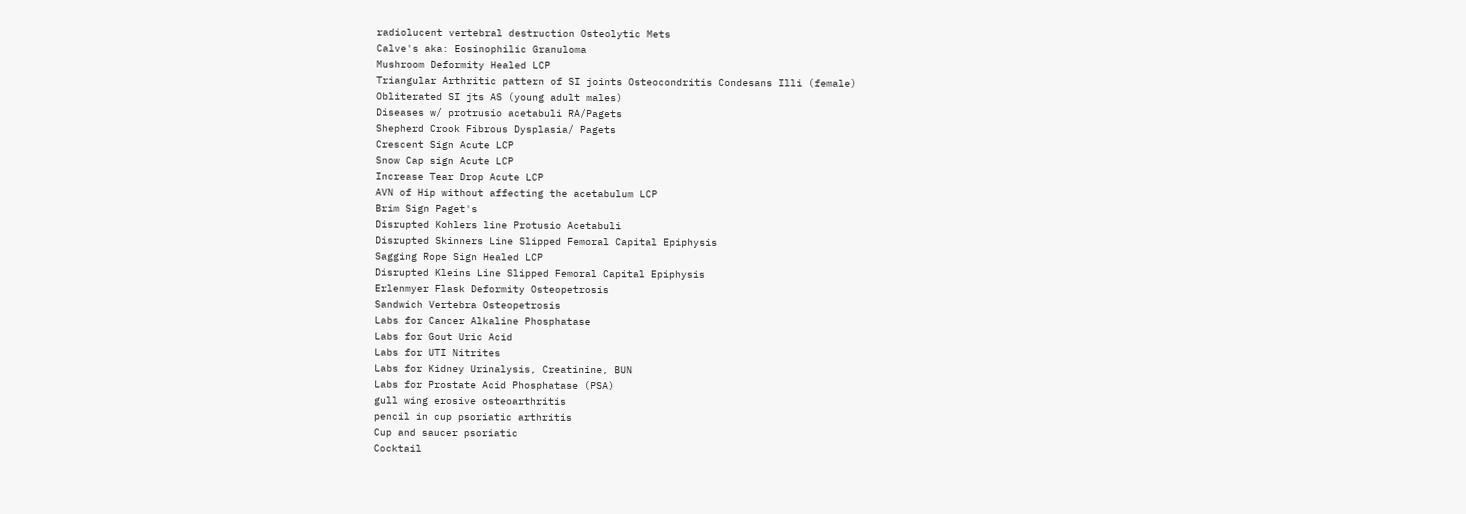radiolucent vertebral destruction Osteolytic Mets
Calve's aka: Eosinophilic Granuloma
Mushroom Deformity Healed LCP
Triangular Arthritic pattern of SI joints Osteocondritis Condesans Illi (female)
Obliterated SI jts AS (young adult males)
Diseases w/ protrusio acetabuli RA/Pagets
Shepherd Crook Fibrous Dysplasia/ Pagets
Crescent Sign Acute LCP
Snow Cap sign Acute LCP
Increase Tear Drop Acute LCP
AVN of Hip without affecting the acetabulum LCP
Brim Sign Paget's
Disrupted Kohlers line Protusio Acetabuli
Disrupted Skinners Line Slipped Femoral Capital Epiphysis
Sagging Rope Sign Healed LCP
Disrupted Kleins Line Slipped Femoral Capital Epiphysis
Erlenmyer Flask Deformity Osteopetrosis
Sandwich Vertebra Osteopetrosis
Labs for Cancer Alkaline Phosphatase
Labs for Gout Uric Acid
Labs for UTI Nitrites
Labs for Kidney Urinalysis, Creatinine, BUN
Labs for Prostate Acid Phosphatase (PSA)
gull wing erosive osteoarthritis
pencil in cup psoriatic arthritis
Cup and saucer psoriatic
Cocktail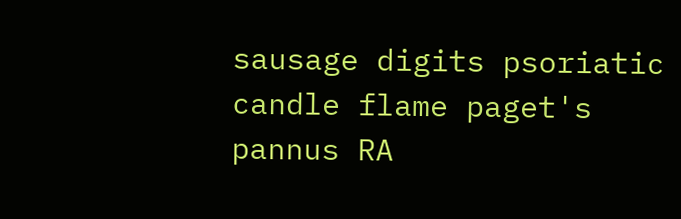sausage digits psoriatic
candle flame paget's
pannus RA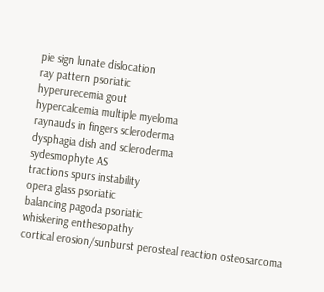pie sign lunate dislocation
ray pattern psoriatic
hyperurecemia gout
hypercalcemia multiple myeloma
raynauds in fingers scleroderma
dysphagia dish and scleroderma
sydesmophyte AS
tractions spurs instability
opera glass psoriatic
balancing pagoda psoriatic
whiskering enthesopathy
cortical erosion/sunburst perosteal reaction osteosarcoma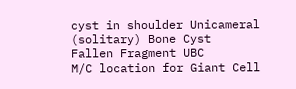cyst in shoulder Unicameral (solitary) Bone Cyst
Fallen Fragment UBC
M/C location for Giant Cell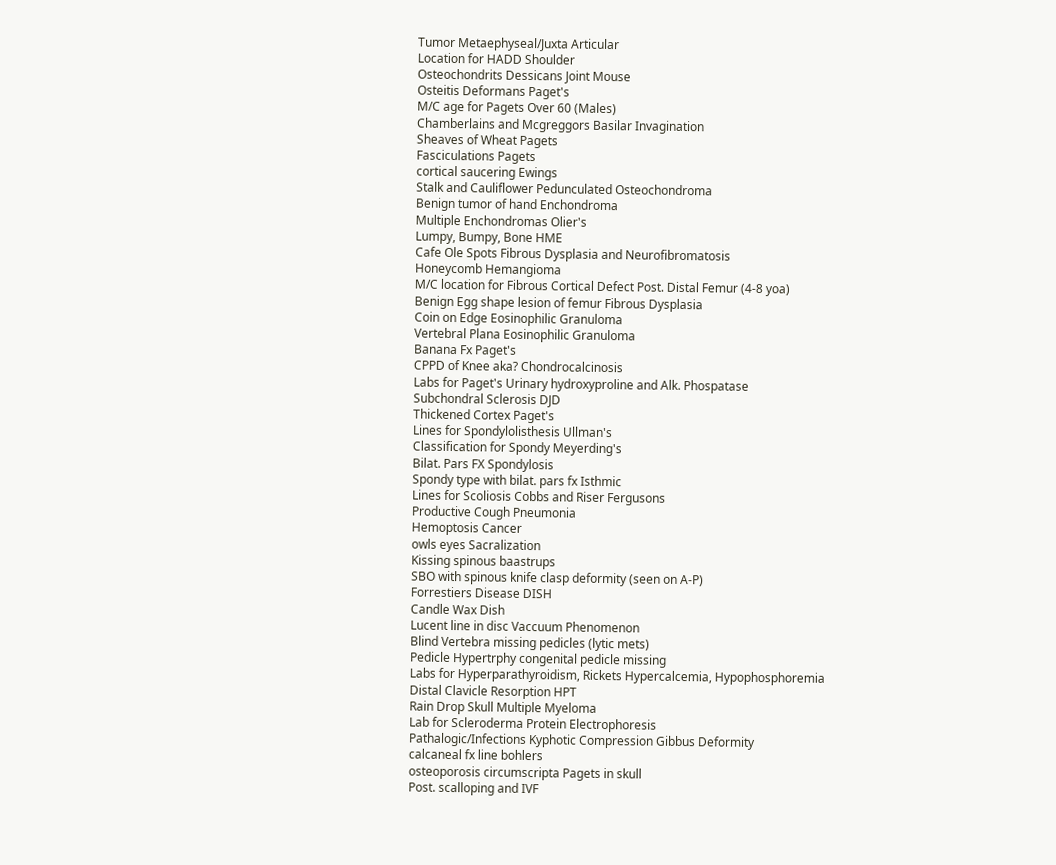Tumor Metaephyseal/Juxta Articular
Location for HADD Shoulder
Osteochondrits Dessicans Joint Mouse
Osteitis Deformans Paget's
M/C age for Pagets Over 60 (Males)
Chamberlains and Mcgreggors Basilar Invagination
Sheaves of Wheat Pagets
Fasciculations Pagets
cortical saucering Ewings
Stalk and Cauliflower Pedunculated Osteochondroma
Benign tumor of hand Enchondroma
Multiple Enchondromas Olier's
Lumpy, Bumpy, Bone HME
Cafe Ole Spots Fibrous Dysplasia and Neurofibromatosis
Honeycomb Hemangioma
M/C location for Fibrous Cortical Defect Post. Distal Femur (4-8 yoa)
Benign Egg shape lesion of femur Fibrous Dysplasia
Coin on Edge Eosinophilic Granuloma
Vertebral Plana Eosinophilic Granuloma
Banana Fx Paget's
CPPD of Knee aka? Chondrocalcinosis
Labs for Paget's Urinary hydroxyproline and Alk. Phospatase
Subchondral Sclerosis DJD
Thickened Cortex Paget's
Lines for Spondylolisthesis Ullman's
Classification for Spondy Meyerding's
Bilat. Pars FX Spondylosis
Spondy type with bilat. pars fx Isthmic
Lines for Scoliosis Cobbs and Riser Fergusons
Productive Cough Pneumonia
Hemoptosis Cancer
owls eyes Sacralization
Kissing spinous baastrups
SBO with spinous knife clasp deformity (seen on A-P)
Forrestiers Disease DISH
Candle Wax Dish
Lucent line in disc Vaccuum Phenomenon
Blind Vertebra missing pedicles (lytic mets)
Pedicle Hypertrphy congenital pedicle missing
Labs for Hyperparathyroidism, Rickets Hypercalcemia, Hypophosphoremia
Distal Clavicle Resorption HPT
Rain Drop Skull Multiple Myeloma
Lab for Scleroderma Protein Electrophoresis
Pathalogic/Infections Kyphotic Compression Gibbus Deformity
calcaneal fx line bohlers
osteoporosis circumscripta Pagets in skull
Post. scalloping and IVF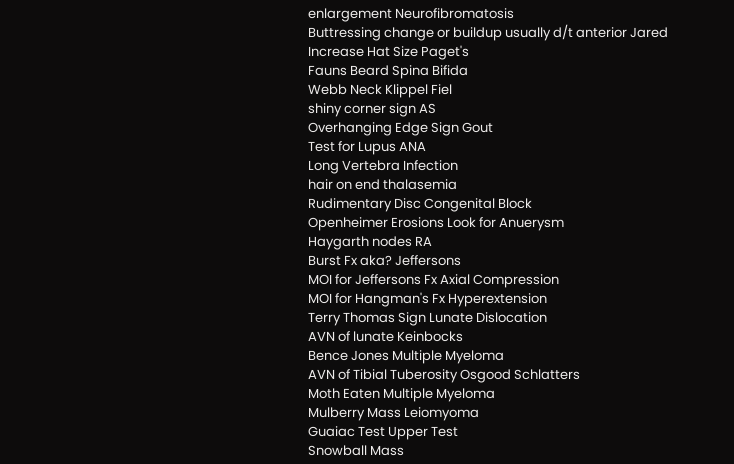enlargement Neurofibromatosis
Buttressing change or buildup usually d/t anterior Jared
Increase Hat Size Paget's
Fauns Beard Spina Bifida
Webb Neck Klippel Fiel
shiny corner sign AS
Overhanging Edge Sign Gout
Test for Lupus ANA
Long Vertebra Infection
hair on end thalasemia
Rudimentary Disc Congenital Block
Openheimer Erosions Look for Anuerysm
Haygarth nodes RA
Burst Fx aka? Jeffersons
MOI for Jeffersons Fx Axial Compression
MOI for Hangman's Fx Hyperextension
Terry Thomas Sign Lunate Dislocation
AVN of lunate Keinbocks
Bence Jones Multiple Myeloma
AVN of Tibial Tuberosity Osgood Schlatters
Moth Eaten Multiple Myeloma
Mulberry Mass Leiomyoma
Guaiac Test Upper Test
Snowball Mass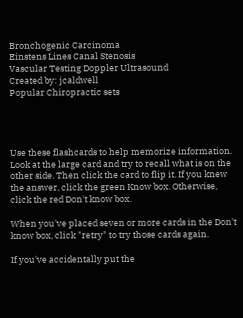Bronchogenic Carcinoma
Einstens Lines Canal Stenosis
Vascular Testing Doppler Ultrasound
Created by: jcaldwell
Popular Chiropractic sets




Use these flashcards to help memorize information. Look at the large card and try to recall what is on the other side. Then click the card to flip it. If you knew the answer, click the green Know box. Otherwise, click the red Don't know box.

When you've placed seven or more cards in the Don't know box, click "retry" to try those cards again.

If you've accidentally put the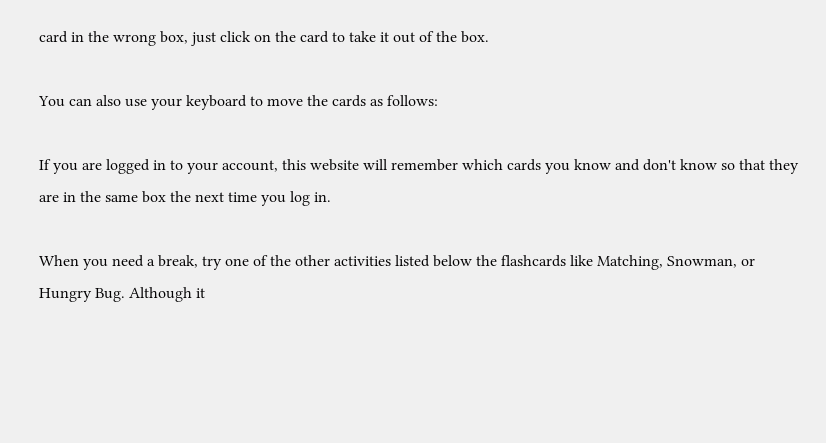card in the wrong box, just click on the card to take it out of the box.

You can also use your keyboard to move the cards as follows:

If you are logged in to your account, this website will remember which cards you know and don't know so that they are in the same box the next time you log in.

When you need a break, try one of the other activities listed below the flashcards like Matching, Snowman, or Hungry Bug. Although it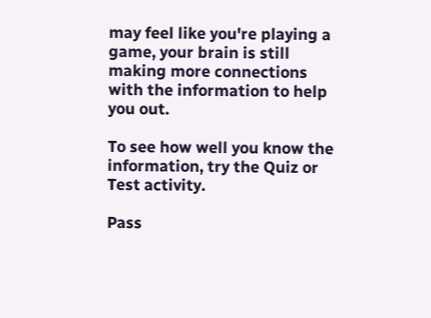may feel like you're playing a game, your brain is still making more connections with the information to help you out.

To see how well you know the information, try the Quiz or Test activity.

Pass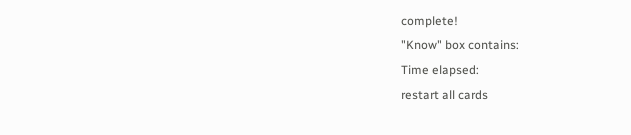complete!
"Know" box contains:
Time elapsed:
restart all cards